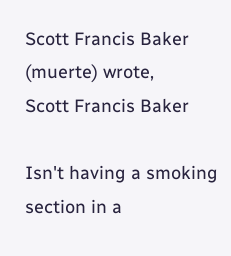Scott Francis Baker (muerte) wrote,
Scott Francis Baker

Isn't having a smoking section in a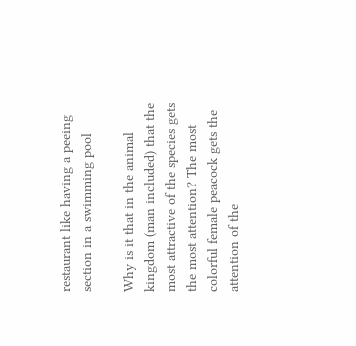restaurant like having a peeing section in a swimming pool

Why is it that in the animal kingdom (man included) that the most attractive of the species gets the most attention? The most colorful female peacock gets the attention of the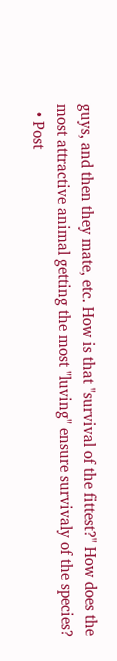guys, and then they mate, etc. How is that "survival of the fittest?" How does the most attractive animal getting the most "luving" ensure survivaly of the species?
  • Post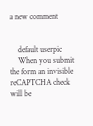a new comment


    default userpic
    When you submit the form an invisible reCAPTCHA check will be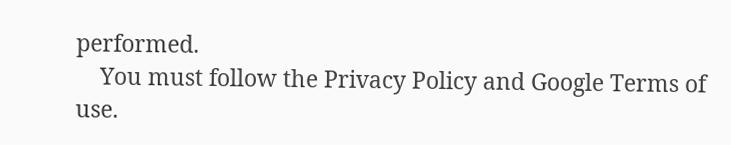performed.
    You must follow the Privacy Policy and Google Terms of use.